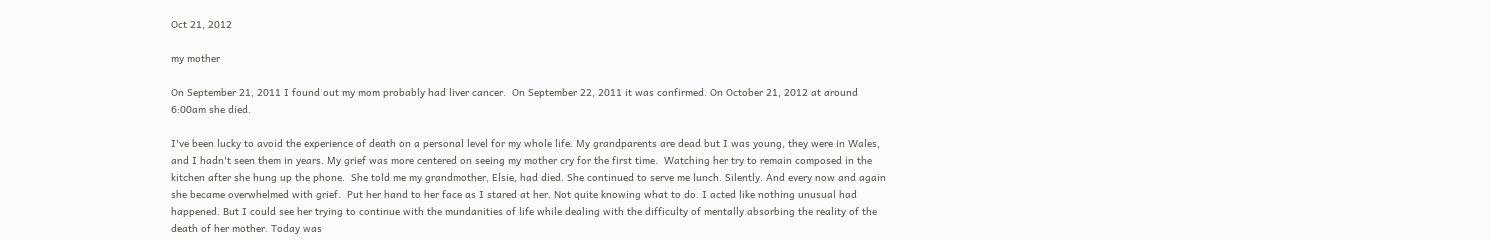Oct 21, 2012

my mother

On September 21, 2011 I found out my mom probably had liver cancer.  On September 22, 2011 it was confirmed. On October 21, 2012 at around 6:00am she died.

I've been lucky to avoid the experience of death on a personal level for my whole life. My grandparents are dead but I was young, they were in Wales, and I hadn't seen them in years. My grief was more centered on seeing my mother cry for the first time.  Watching her try to remain composed in the kitchen after she hung up the phone.  She told me my grandmother, Elsie, had died. She continued to serve me lunch. Silently. And every now and again she became overwhelmed with grief.  Put her hand to her face as I stared at her. Not quite knowing what to do. I acted like nothing unusual had happened. But I could see her trying to continue with the mundanities of life while dealing with the difficulty of mentally absorbing the reality of the death of her mother. Today was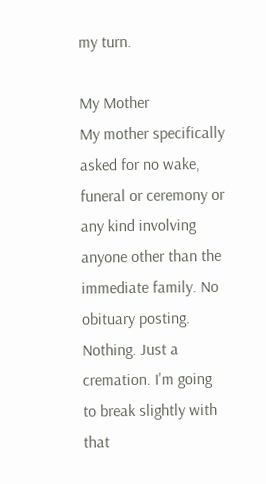my turn.

My Mother
My mother specifically asked for no wake, funeral or ceremony or any kind involving anyone other than the immediate family. No obituary posting. Nothing. Just a cremation. I'm going to break slightly with that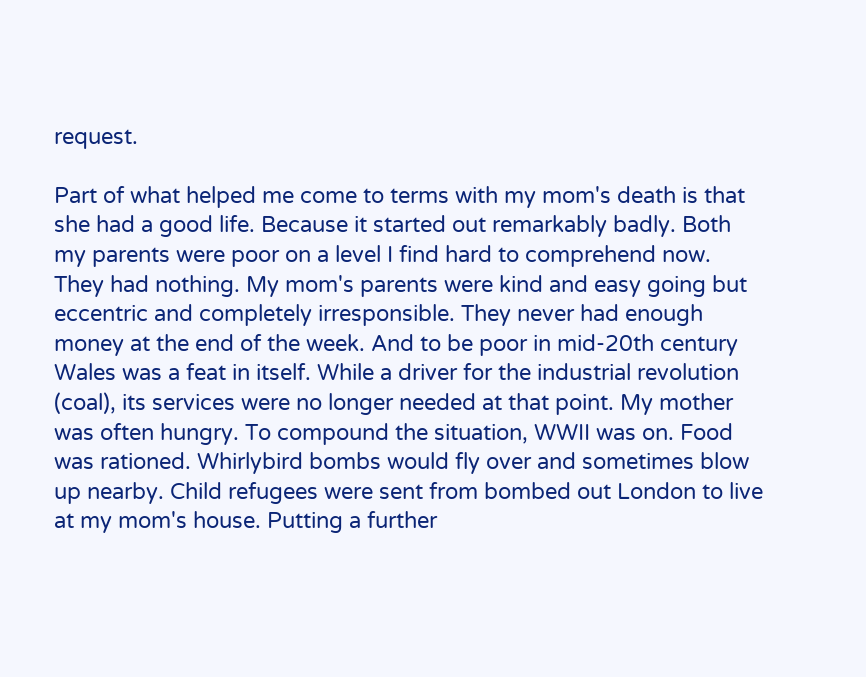request.

Part of what helped me come to terms with my mom's death is that she had a good life. Because it started out remarkably badly. Both my parents were poor on a level I find hard to comprehend now. They had nothing. My mom's parents were kind and easy going but eccentric and completely irresponsible. They never had enough money at the end of the week. And to be poor in mid-20th century Wales was a feat in itself. While a driver for the industrial revolution (coal), its services were no longer needed at that point. My mother was often hungry. To compound the situation, WWII was on. Food was rationed. Whirlybird bombs would fly over and sometimes blow up nearby. Child refugees were sent from bombed out London to live at my mom's house. Putting a further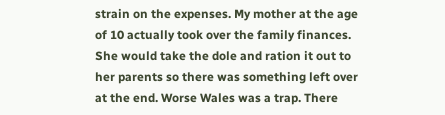strain on the expenses. My mother at the age of 10 actually took over the family finances. She would take the dole and ration it out to her parents so there was something left over at the end. Worse Wales was a trap. There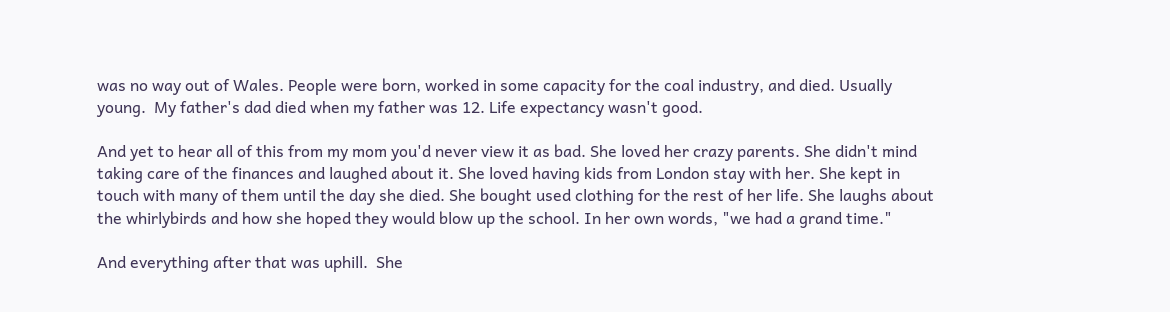was no way out of Wales. People were born, worked in some capacity for the coal industry, and died. Usually young.  My father's dad died when my father was 12. Life expectancy wasn't good.

And yet to hear all of this from my mom you'd never view it as bad. She loved her crazy parents. She didn't mind taking care of the finances and laughed about it. She loved having kids from London stay with her. She kept in touch with many of them until the day she died. She bought used clothing for the rest of her life. She laughs about the whirlybirds and how she hoped they would blow up the school. In her own words, "we had a grand time."

And everything after that was uphill.  She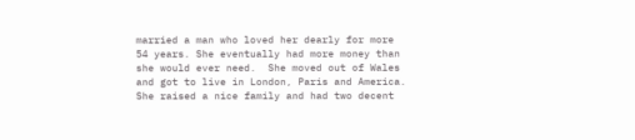married a man who loved her dearly for more 54 years. She eventually had more money than she would ever need.  She moved out of Wales and got to live in London, Paris and America. She raised a nice family and had two decent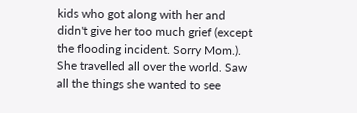kids who got along with her and didn't give her too much grief (except the flooding incident. Sorry Mom.). She travelled all over the world. Saw all the things she wanted to see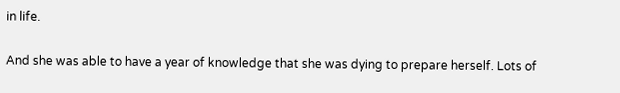in life.

And she was able to have a year of knowledge that she was dying to prepare herself. Lots of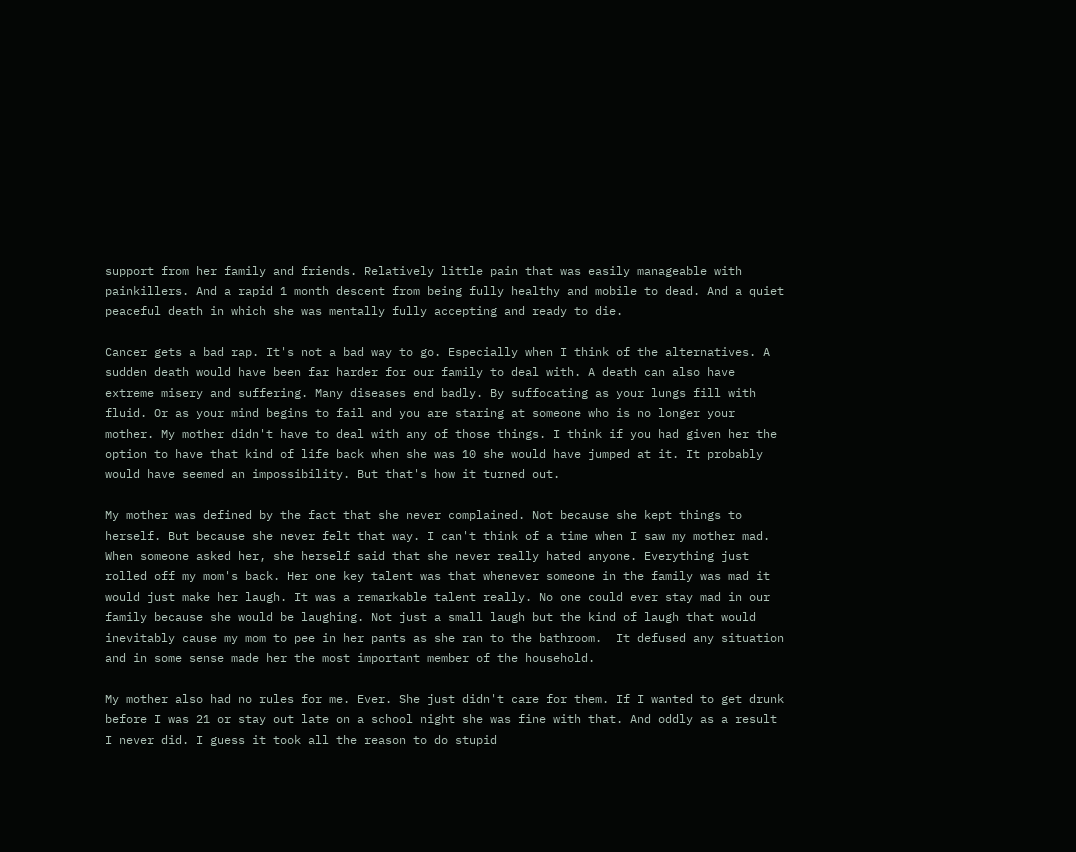support from her family and friends. Relatively little pain that was easily manageable with painkillers. And a rapid 1 month descent from being fully healthy and mobile to dead. And a quiet peaceful death in which she was mentally fully accepting and ready to die.

Cancer gets a bad rap. It's not a bad way to go. Especially when I think of the alternatives. A sudden death would have been far harder for our family to deal with. A death can also have extreme misery and suffering. Many diseases end badly. By suffocating as your lungs fill with fluid. Or as your mind begins to fail and you are staring at someone who is no longer your mother. My mother didn't have to deal with any of those things. I think if you had given her the option to have that kind of life back when she was 10 she would have jumped at it. It probably would have seemed an impossibility. But that's how it turned out.

My mother was defined by the fact that she never complained. Not because she kept things to herself. But because she never felt that way. I can't think of a time when I saw my mother mad. When someone asked her, she herself said that she never really hated anyone. Everything just rolled off my mom's back. Her one key talent was that whenever someone in the family was mad it would just make her laugh. It was a remarkable talent really. No one could ever stay mad in our family because she would be laughing. Not just a small laugh but the kind of laugh that would inevitably cause my mom to pee in her pants as she ran to the bathroom.  It defused any situation and in some sense made her the most important member of the household.

My mother also had no rules for me. Ever. She just didn't care for them. If I wanted to get drunk before I was 21 or stay out late on a school night she was fine with that. And oddly as a result I never did. I guess it took all the reason to do stupid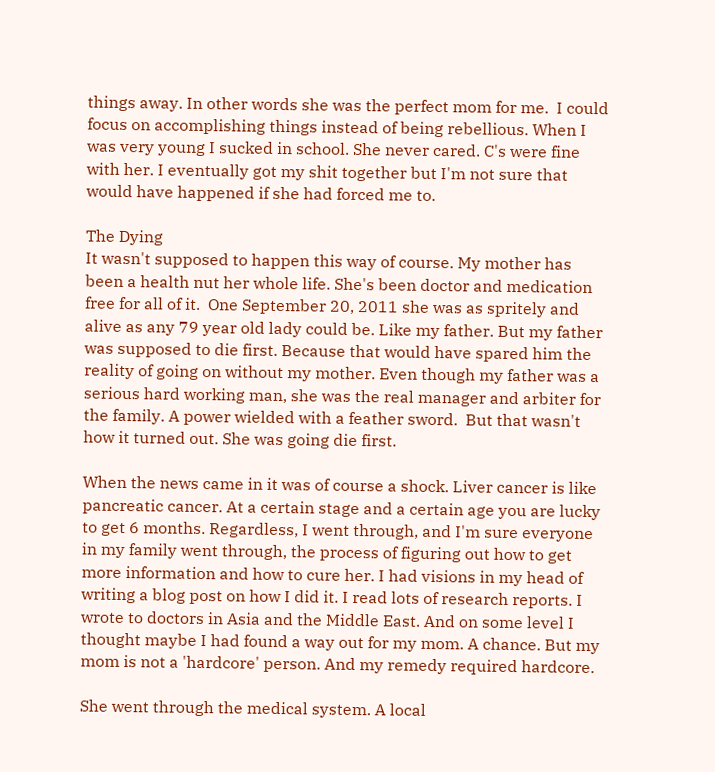things away. In other words she was the perfect mom for me.  I could focus on accomplishing things instead of being rebellious. When I was very young I sucked in school. She never cared. C's were fine with her. I eventually got my shit together but I'm not sure that would have happened if she had forced me to.

The Dying
It wasn't supposed to happen this way of course. My mother has been a health nut her whole life. She's been doctor and medication free for all of it.  One September 20, 2011 she was as spritely and alive as any 79 year old lady could be. Like my father. But my father was supposed to die first. Because that would have spared him the reality of going on without my mother. Even though my father was a serious hard working man, she was the real manager and arbiter for the family. A power wielded with a feather sword.  But that wasn't how it turned out. She was going die first.

When the news came in it was of course a shock. Liver cancer is like pancreatic cancer. At a certain stage and a certain age you are lucky to get 6 months. Regardless, I went through, and I'm sure everyone in my family went through, the process of figuring out how to get more information and how to cure her. I had visions in my head of writing a blog post on how I did it. I read lots of research reports. I wrote to doctors in Asia and the Middle East. And on some level I thought maybe I had found a way out for my mom. A chance. But my mom is not a 'hardcore' person. And my remedy required hardcore.

She went through the medical system. A local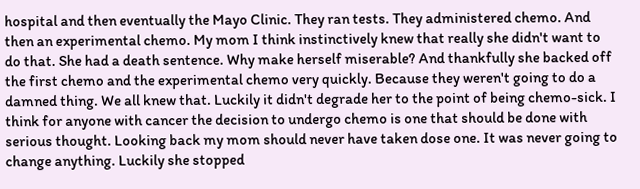hospital and then eventually the Mayo Clinic. They ran tests. They administered chemo. And then an experimental chemo. My mom I think instinctively knew that really she didn't want to do that. She had a death sentence. Why make herself miserable? And thankfully she backed off the first chemo and the experimental chemo very quickly. Because they weren't going to do a damned thing. We all knew that. Luckily it didn't degrade her to the point of being chemo-sick. I think for anyone with cancer the decision to undergo chemo is one that should be done with serious thought. Looking back my mom should never have taken dose one. It was never going to change anything. Luckily she stopped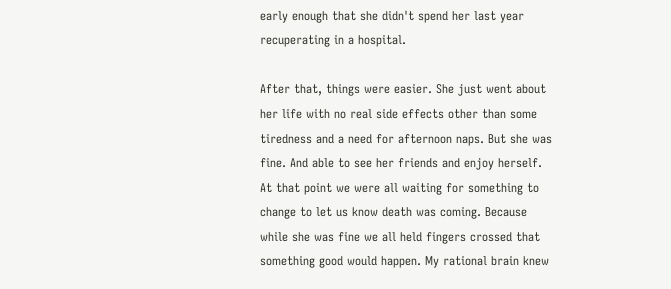early enough that she didn't spend her last year recuperating in a hospital.

After that, things were easier. She just went about her life with no real side effects other than some tiredness and a need for afternoon naps. But she was fine. And able to see her friends and enjoy herself. At that point we were all waiting for something to change to let us know death was coming. Because while she was fine we all held fingers crossed that something good would happen. My rational brain knew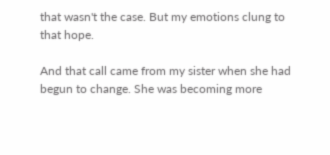that wasn't the case. But my emotions clung to that hope.

And that call came from my sister when she had begun to change. She was becoming more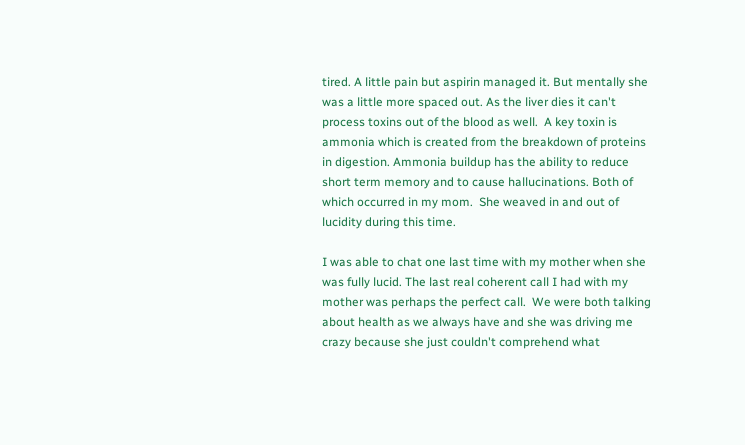tired. A little pain but aspirin managed it. But mentally she was a little more spaced out. As the liver dies it can't process toxins out of the blood as well.  A key toxin is ammonia which is created from the breakdown of proteins in digestion. Ammonia buildup has the ability to reduce short term memory and to cause hallucinations. Both of which occurred in my mom.  She weaved in and out of lucidity during this time.

I was able to chat one last time with my mother when she was fully lucid. The last real coherent call I had with my mother was perhaps the perfect call.  We were both talking about health as we always have and she was driving me crazy because she just couldn't comprehend what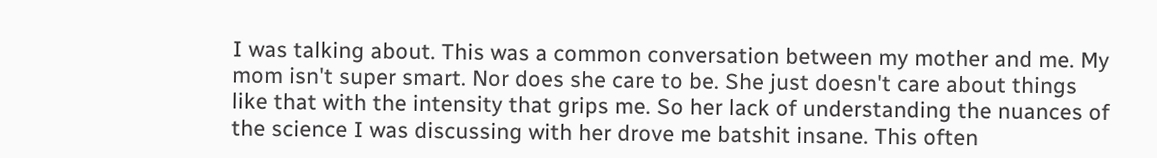I was talking about. This was a common conversation between my mother and me. My mom isn't super smart. Nor does she care to be. She just doesn't care about things like that with the intensity that grips me. So her lack of understanding the nuances of the science I was discussing with her drove me batshit insane. This often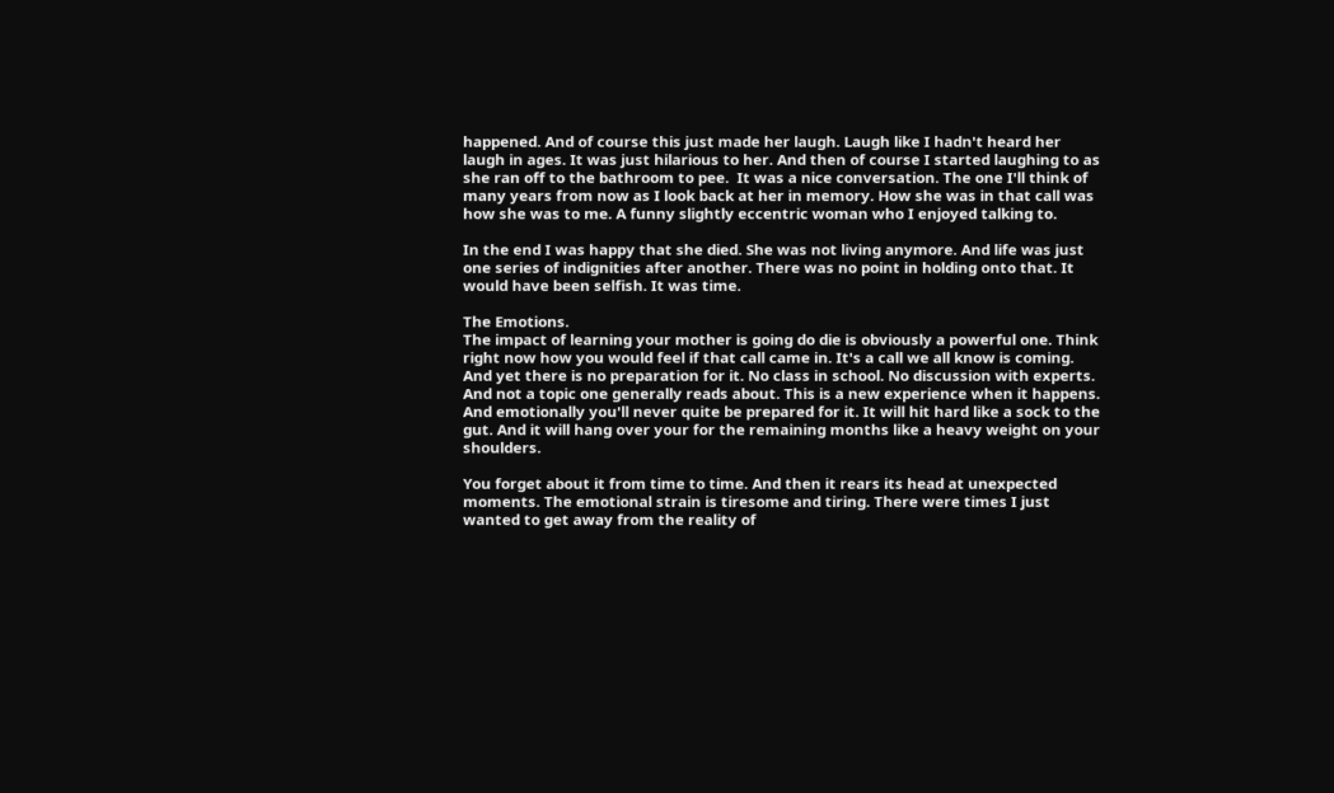happened. And of course this just made her laugh. Laugh like I hadn't heard her laugh in ages. It was just hilarious to her. And then of course I started laughing to as she ran off to the bathroom to pee.  It was a nice conversation. The one I'll think of many years from now as I look back at her in memory. How she was in that call was how she was to me. A funny slightly eccentric woman who I enjoyed talking to.

In the end I was happy that she died. She was not living anymore. And life was just one series of indignities after another. There was no point in holding onto that. It would have been selfish. It was time.

The Emotions.
The impact of learning your mother is going do die is obviously a powerful one. Think right now how you would feel if that call came in. It's a call we all know is coming. And yet there is no preparation for it. No class in school. No discussion with experts. And not a topic one generally reads about. This is a new experience when it happens. And emotionally you'll never quite be prepared for it. It will hit hard like a sock to the gut. And it will hang over your for the remaining months like a heavy weight on your shoulders.

You forget about it from time to time. And then it rears its head at unexpected moments. The emotional strain is tiresome and tiring. There were times I just wanted to get away from the reality of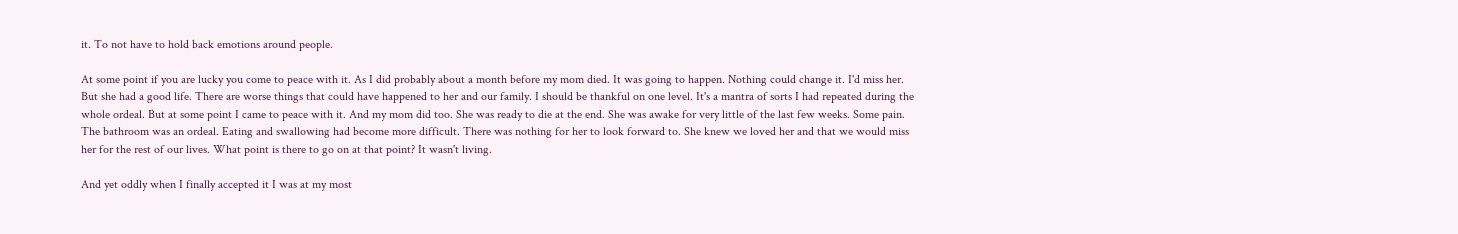it. To not have to hold back emotions around people.

At some point if you are lucky you come to peace with it. As I did probably about a month before my mom died. It was going to happen. Nothing could change it. I'd miss her. But she had a good life. There are worse things that could have happened to her and our family. I should be thankful on one level. It's a mantra of sorts I had repeated during the whole ordeal. But at some point I came to peace with it. And my mom did too. She was ready to die at the end. She was awake for very little of the last few weeks. Some pain. The bathroom was an ordeal. Eating and swallowing had become more difficult. There was nothing for her to look forward to. She knew we loved her and that we would miss her for the rest of our lives. What point is there to go on at that point? It wasn't living.

And yet oddly when I finally accepted it I was at my most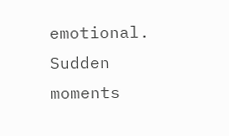emotional. Sudden moments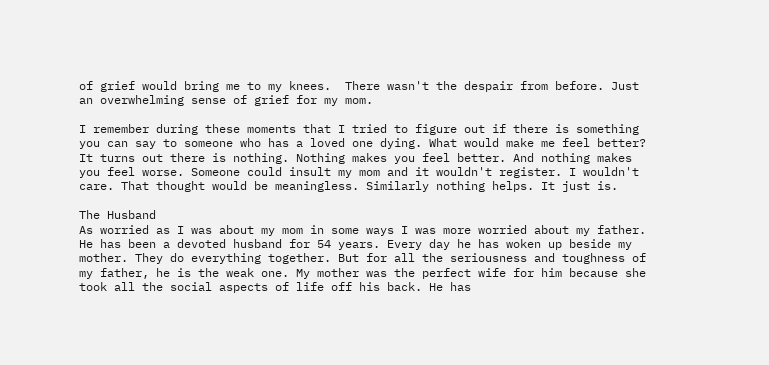of grief would bring me to my knees.  There wasn't the despair from before. Just an overwhelming sense of grief for my mom.

I remember during these moments that I tried to figure out if there is something you can say to someone who has a loved one dying. What would make me feel better? It turns out there is nothing. Nothing makes you feel better. And nothing makes you feel worse. Someone could insult my mom and it wouldn't register. I wouldn't care. That thought would be meaningless. Similarly nothing helps. It just is.

The Husband
As worried as I was about my mom in some ways I was more worried about my father. He has been a devoted husband for 54 years. Every day he has woken up beside my mother. They do everything together. But for all the seriousness and toughness of my father, he is the weak one. My mother was the perfect wife for him because she took all the social aspects of life off his back. He has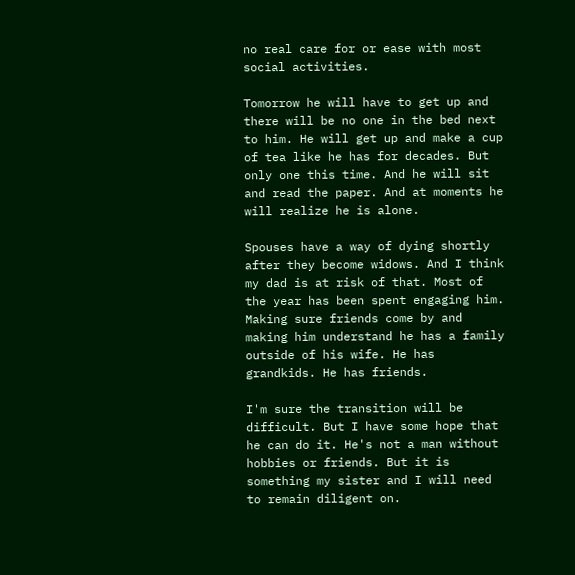no real care for or ease with most social activities.

Tomorrow he will have to get up and there will be no one in the bed next to him. He will get up and make a cup of tea like he has for decades. But only one this time. And he will sit and read the paper. And at moments he will realize he is alone.

Spouses have a way of dying shortly after they become widows. And I think my dad is at risk of that. Most of the year has been spent engaging him. Making sure friends come by and making him understand he has a family outside of his wife. He has grandkids. He has friends.

I'm sure the transition will be difficult. But I have some hope that he can do it. He's not a man without hobbies or friends. But it is something my sister and I will need to remain diligent on.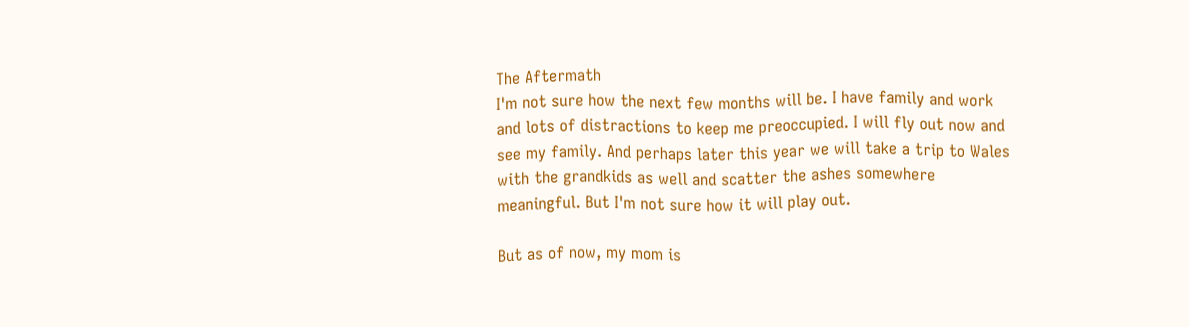The Aftermath
I'm not sure how the next few months will be. I have family and work and lots of distractions to keep me preoccupied. I will fly out now and see my family. And perhaps later this year we will take a trip to Wales with the grandkids as well and scatter the ashes somewhere meaningful. But I'm not sure how it will play out.

But as of now, my mom is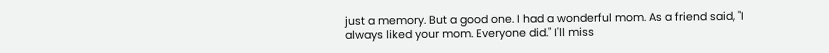just a memory. But a good one. I had a wonderful mom. As a friend said, "I always liked your mom. Everyone did." I'll miss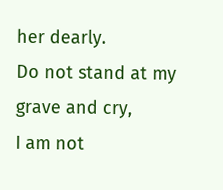her dearly.
Do not stand at my grave and cry,
I am not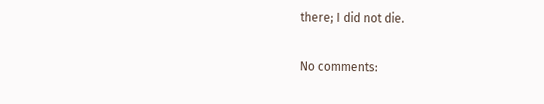there; I did not die.

No comments: